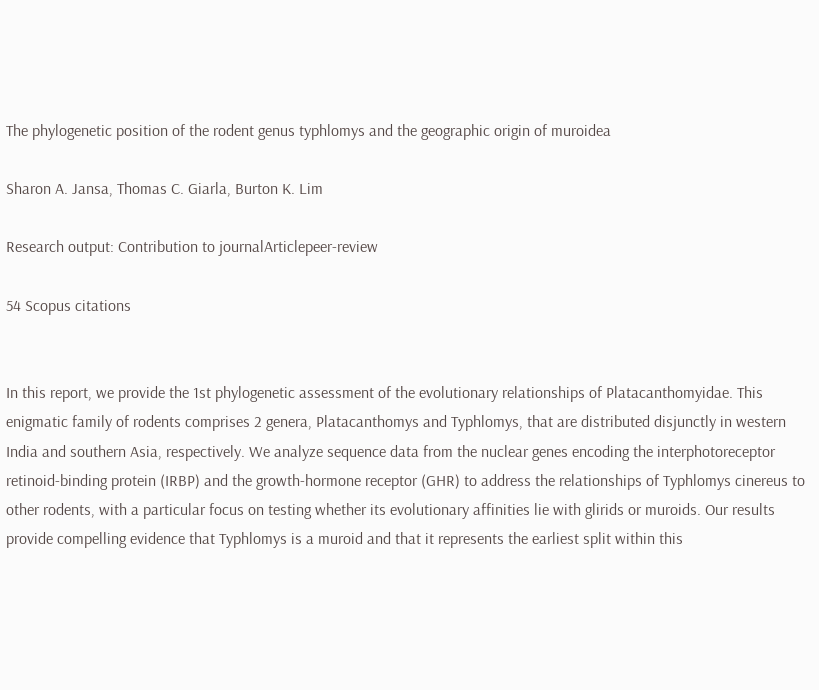The phylogenetic position of the rodent genus typhlomys and the geographic origin of muroidea

Sharon A. Jansa, Thomas C. Giarla, Burton K. Lim

Research output: Contribution to journalArticlepeer-review

54 Scopus citations


In this report, we provide the 1st phylogenetic assessment of the evolutionary relationships of Platacanthomyidae. This enigmatic family of rodents comprises 2 genera, Platacanthomys and Typhlomys, that are distributed disjunctly in western India and southern Asia, respectively. We analyze sequence data from the nuclear genes encoding the interphotoreceptor retinoid-binding protein (IRBP) and the growth-hormone receptor (GHR) to address the relationships of Typhlomys cinereus to other rodents, with a particular focus on testing whether its evolutionary affinities lie with glirids or muroids. Our results provide compelling evidence that Typhlomys is a muroid and that it represents the earliest split within this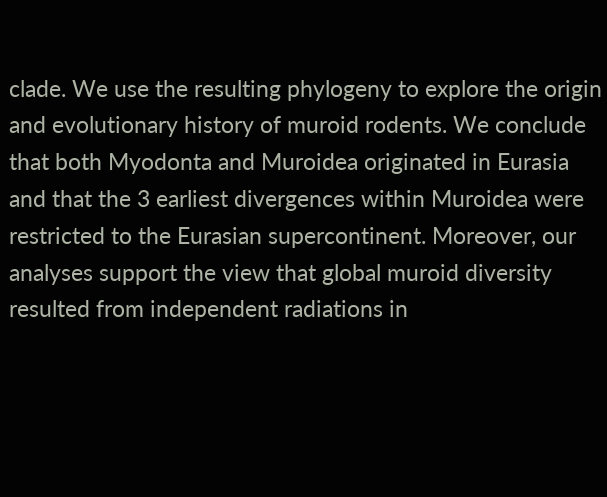clade. We use the resulting phylogeny to explore the origin and evolutionary history of muroid rodents. We conclude that both Myodonta and Muroidea originated in Eurasia and that the 3 earliest divergences within Muroidea were restricted to the Eurasian supercontinent. Moreover, our analyses support the view that global muroid diversity resulted from independent radiations in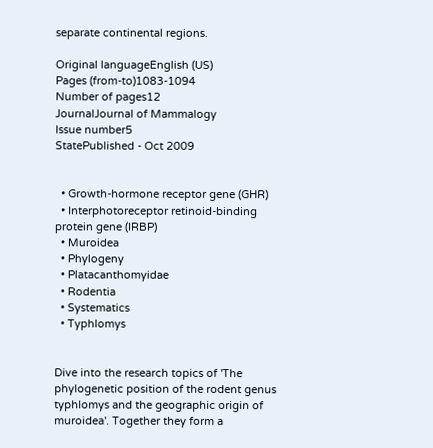separate continental regions.

Original languageEnglish (US)
Pages (from-to)1083-1094
Number of pages12
JournalJournal of Mammalogy
Issue number5
StatePublished - Oct 2009


  • Growth-hormone receptor gene (GHR)
  • Interphotoreceptor retinoid-binding protein gene (IRBP)
  • Muroidea
  • Phylogeny
  • Platacanthomyidae
  • Rodentia
  • Systematics
  • Typhlomys


Dive into the research topics of 'The phylogenetic position of the rodent genus typhlomys and the geographic origin of muroidea'. Together they form a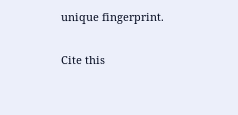unique fingerprint.

Cite this